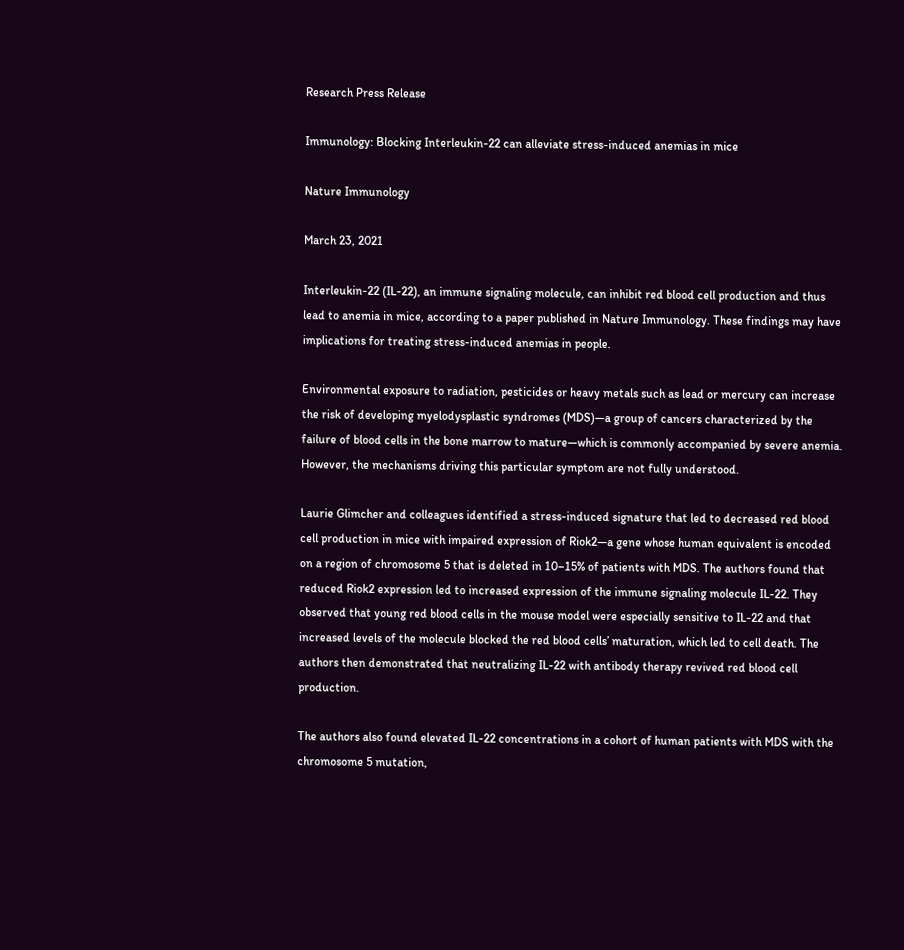Research Press Release

Immunology: Blocking Interleukin-22 can alleviate stress-induced anemias in mice

Nature Immunology

March 23, 2021

Interleukin-22 (IL-22), an immune signaling molecule, can inhibit red blood cell production and thus lead to anemia in mice, according to a paper published in Nature Immunology. These findings may have implications for treating stress-induced anemias in people.

Environmental exposure to radiation, pesticides or heavy metals such as lead or mercury can increase the risk of developing myelodysplastic syndromes (MDS)—a group of cancers characterized by the failure of blood cells in the bone marrow to mature—which is commonly accompanied by severe anemia. However, the mechanisms driving this particular symptom are not fully understood.

Laurie Glimcher and colleagues identified a stress-induced signature that led to decreased red blood cell production in mice with impaired expression of Riok2—a gene whose human equivalent is encoded on a region of chromosome 5 that is deleted in 10–15% of patients with MDS. The authors found that reduced Riok2 expression led to increased expression of the immune signaling molecule IL-22. They observed that young red blood cells in the mouse model were especially sensitive to IL-22 and that increased levels of the molecule blocked the red blood cells’ maturation, which led to cell death. The authors then demonstrated that neutralizing IL-22 with antibody therapy revived red blood cell production.

The authors also found elevated IL-22 concentrations in a cohort of human patients with MDS with the chromosome 5 mutation,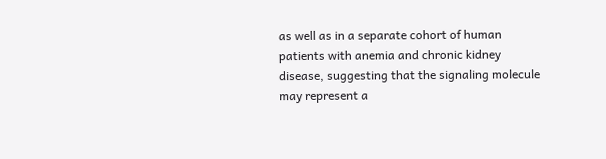as well as in a separate cohort of human patients with anemia and chronic kidney disease, suggesting that the signaling molecule may represent a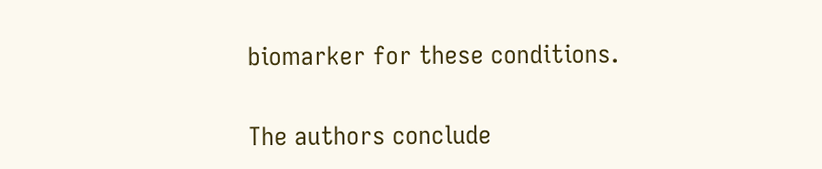biomarker for these conditions.

The authors conclude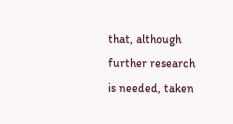that, although further research is needed, taken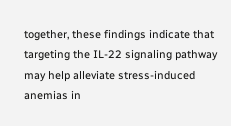together, these findings indicate that targeting the IL-22 signaling pathway may help alleviate stress-induced anemias in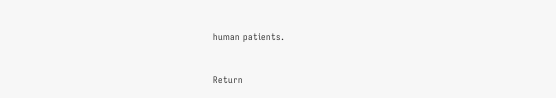human patients.


Return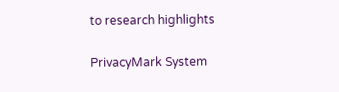to research highlights

PrivacyMark System